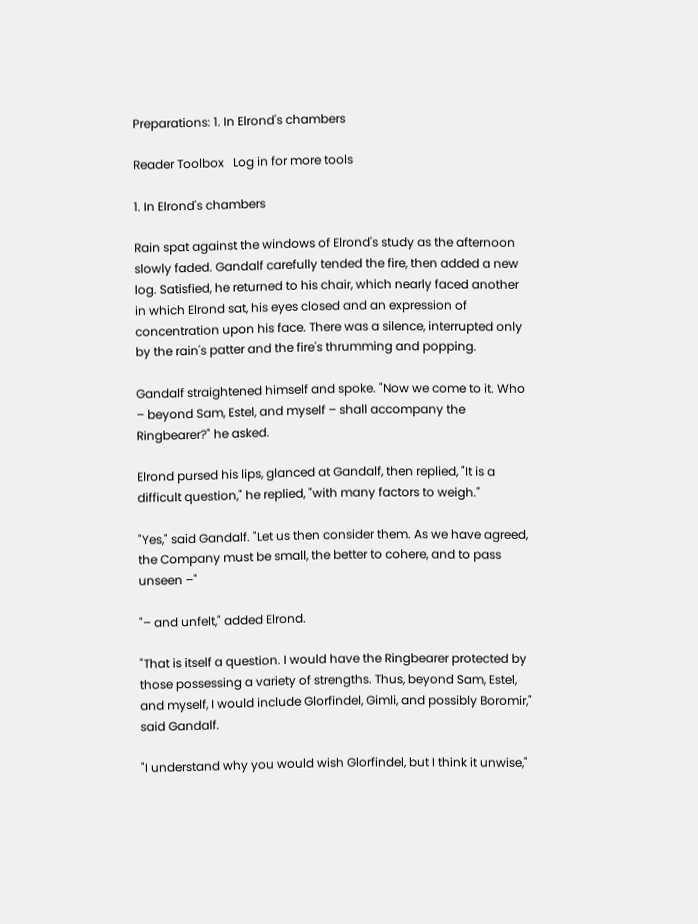Preparations: 1. In Elrond's chambers

Reader Toolbox   Log in for more tools

1. In Elrond's chambers

Rain spat against the windows of Elrond's study as the afternoon slowly faded. Gandalf carefully tended the fire, then added a new log. Satisfied, he returned to his chair, which nearly faced another in which Elrond sat, his eyes closed and an expression of concentration upon his face. There was a silence, interrupted only by the rain's patter and the fire's thrumming and popping.

Gandalf straightened himself and spoke. "Now we come to it. Who – beyond Sam, Estel, and myself – shall accompany the Ringbearer?" he asked.

Elrond pursed his lips, glanced at Gandalf, then replied, "It is a difficult question," he replied, "with many factors to weigh."

"Yes," said Gandalf. "Let us then consider them. As we have agreed, the Company must be small, the better to cohere, and to pass unseen –"

"– and unfelt," added Elrond.

"That is itself a question. I would have the Ringbearer protected by those possessing a variety of strengths. Thus, beyond Sam, Estel, and myself, I would include Glorfindel, Gimli, and possibly Boromir," said Gandalf.

"I understand why you would wish Glorfindel, but I think it unwise,"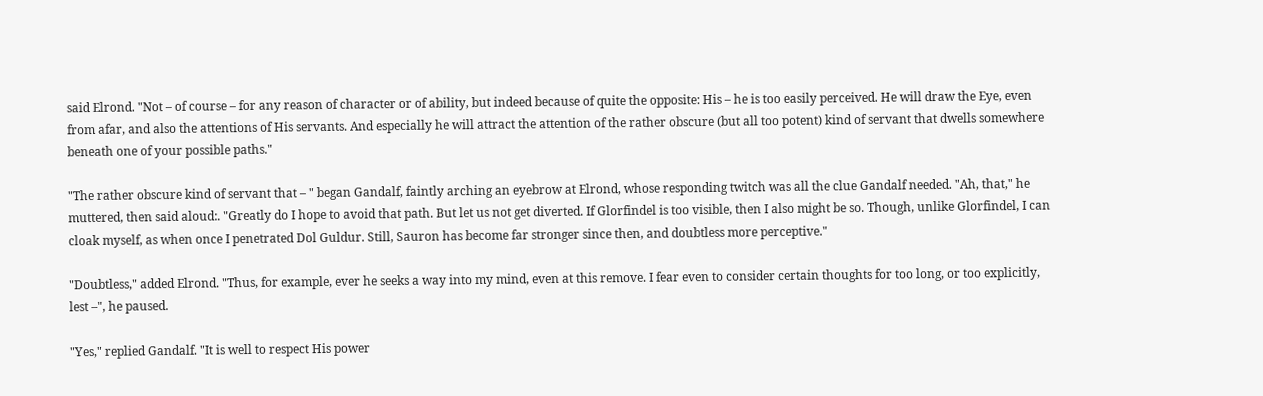said Elrond. "Not – of course – for any reason of character or of ability, but indeed because of quite the opposite: His – he is too easily perceived. He will draw the Eye, even from afar, and also the attentions of His servants. And especially he will attract the attention of the rather obscure (but all too potent) kind of servant that dwells somewhere beneath one of your possible paths."

"The rather obscure kind of servant that – " began Gandalf, faintly arching an eyebrow at Elrond, whose responding twitch was all the clue Gandalf needed. "Ah, that," he muttered, then said aloud:. "Greatly do I hope to avoid that path. But let us not get diverted. If Glorfindel is too visible, then I also might be so. Though, unlike Glorfindel, I can cloak myself, as when once I penetrated Dol Guldur. Still, Sauron has become far stronger since then, and doubtless more perceptive."

"Doubtless," added Elrond. "Thus, for example, ever he seeks a way into my mind, even at this remove. I fear even to consider certain thoughts for too long, or too explicitly, lest –", he paused.

"Yes," replied Gandalf. "It is well to respect His power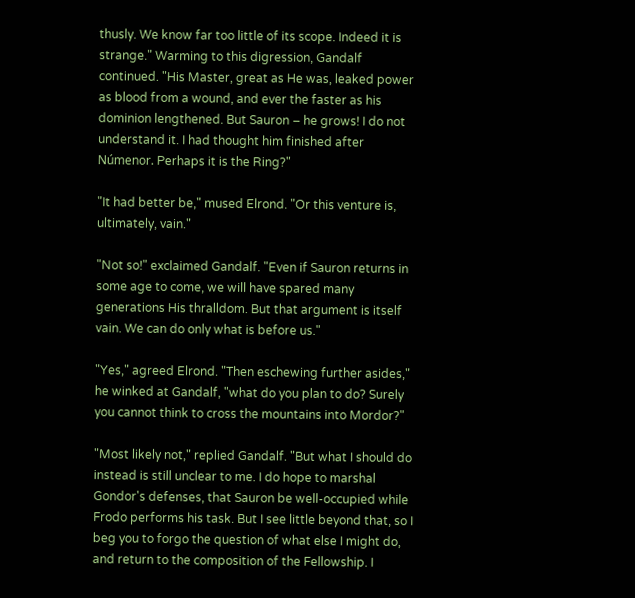thusly. We know far too little of its scope. Indeed it is strange." Warming to this digression, Gandalf continued. "His Master, great as He was, leaked power as blood from a wound, and ever the faster as his dominion lengthened. But Sauron – he grows! I do not understand it. I had thought him finished after Númenor. Perhaps it is the Ring?"

"It had better be," mused Elrond. "Or this venture is, ultimately, vain."

"Not so!" exclaimed Gandalf. "Even if Sauron returns in some age to come, we will have spared many generations His thralldom. But that argument is itself vain. We can do only what is before us."

"Yes," agreed Elrond. "Then eschewing further asides," he winked at Gandalf, "what do you plan to do? Surely you cannot think to cross the mountains into Mordor?"

"Most likely not," replied Gandalf. "But what I should do instead is still unclear to me. I do hope to marshal Gondor's defenses, that Sauron be well-occupied while Frodo performs his task. But I see little beyond that, so I beg you to forgo the question of what else I might do, and return to the composition of the Fellowship. I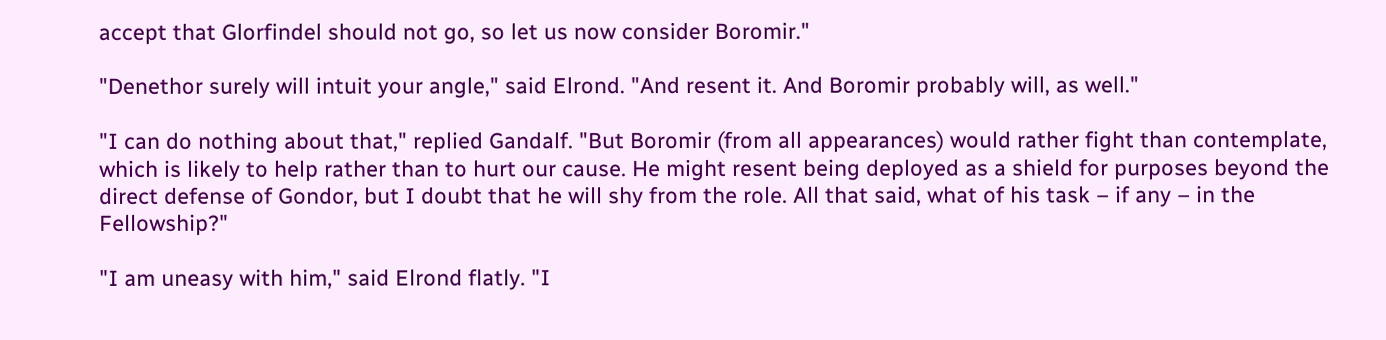accept that Glorfindel should not go, so let us now consider Boromir."

"Denethor surely will intuit your angle," said Elrond. "And resent it. And Boromir probably will, as well."

"I can do nothing about that," replied Gandalf. "But Boromir (from all appearances) would rather fight than contemplate, which is likely to help rather than to hurt our cause. He might resent being deployed as a shield for purposes beyond the direct defense of Gondor, but I doubt that he will shy from the role. All that said, what of his task – if any – in the Fellowship?"

"I am uneasy with him," said Elrond flatly. "I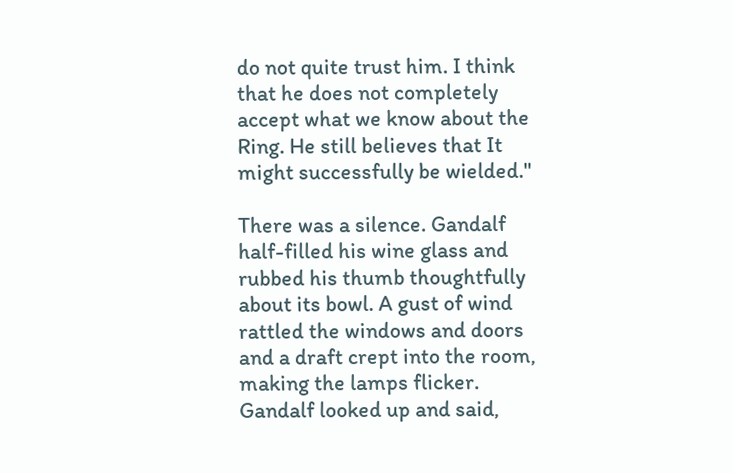do not quite trust him. I think that he does not completely accept what we know about the Ring. He still believes that It might successfully be wielded."

There was a silence. Gandalf half-filled his wine glass and rubbed his thumb thoughtfully about its bowl. A gust of wind rattled the windows and doors and a draft crept into the room, making the lamps flicker. Gandalf looked up and said,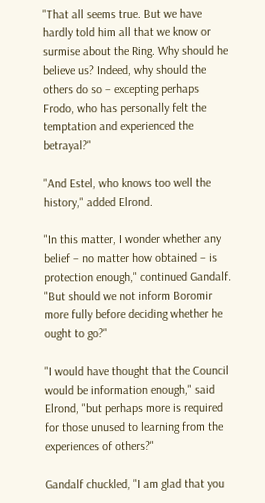"That all seems true. But we have hardly told him all that we know or surmise about the Ring. Why should he believe us? Indeed, why should the others do so – excepting perhaps Frodo, who has personally felt the temptation and experienced the betrayal?"

"And Estel, who knows too well the history," added Elrond.

"In this matter, I wonder whether any belief – no matter how obtained – is protection enough," continued Gandalf. "But should we not inform Boromir more fully before deciding whether he ought to go?"

"I would have thought that the Council would be information enough," said Elrond, "but perhaps more is required for those unused to learning from the experiences of others?"

Gandalf chuckled, "I am glad that you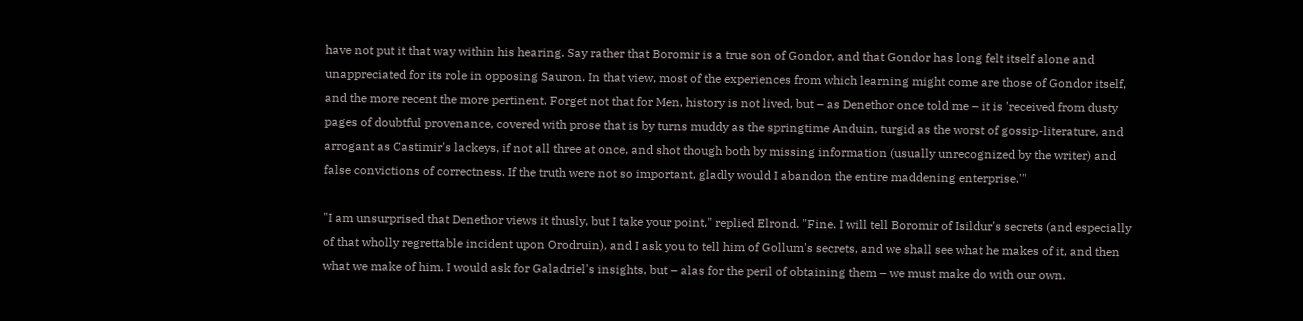have not put it that way within his hearing. Say rather that Boromir is a true son of Gondor, and that Gondor has long felt itself alone and unappreciated for its role in opposing Sauron. In that view, most of the experiences from which learning might come are those of Gondor itself, and the more recent the more pertinent. Forget not that for Men, history is not lived, but – as Denethor once told me – it is 'received from dusty pages of doubtful provenance, covered with prose that is by turns muddy as the springtime Anduin, turgid as the worst of gossip-literature, and arrogant as Castimir's lackeys, if not all three at once, and shot though both by missing information (usually unrecognized by the writer) and false convictions of correctness. If the truth were not so important, gladly would I abandon the entire maddening enterprise.'"

"I am unsurprised that Denethor views it thusly, but I take your point," replied Elrond. "Fine. I will tell Boromir of Isildur's secrets (and especially of that wholly regrettable incident upon Orodruin), and I ask you to tell him of Gollum's secrets, and we shall see what he makes of it, and then what we make of him. I would ask for Galadriel's insights, but – alas for the peril of obtaining them – we must make do with our own.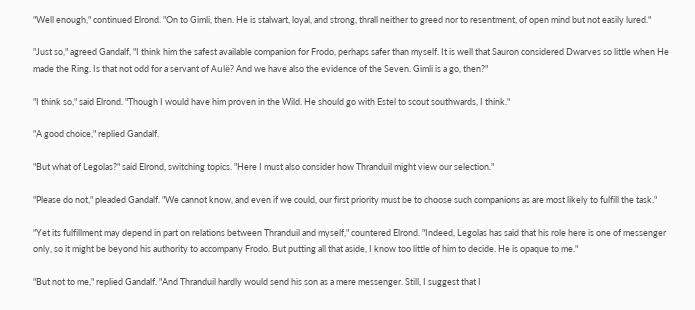"Well enough," continued Elrond. "On to Gimli, then. He is stalwart, loyal, and strong, thrall neither to greed nor to resentment, of open mind but not easily lured."

"Just so," agreed Gandalf, "I think him the safest available companion for Frodo, perhaps safer than myself. It is well that Sauron considered Dwarves so little when He made the Ring. Is that not odd for a servant of Aulë? And we have also the evidence of the Seven. Gimli is a go, then?"

"I think so," said Elrond. "Though I would have him proven in the Wild. He should go with Estel to scout southwards, I think."

"A good choice," replied Gandalf.

"But what of Legolas?" said Elrond, switching topics. "Here I must also consider how Thranduil might view our selection."

"Please do not," pleaded Gandalf. "We cannot know, and even if we could, our first priority must be to choose such companions as are most likely to fulfill the task."

"Yet its fulfillment may depend in part on relations between Thranduil and myself," countered Elrond. "Indeed, Legolas has said that his role here is one of messenger only, so it might be beyond his authority to accompany Frodo. But putting all that aside, I know too little of him to decide. He is opaque to me."

"But not to me," replied Gandalf. "And Thranduil hardly would send his son as a mere messenger. Still, I suggest that I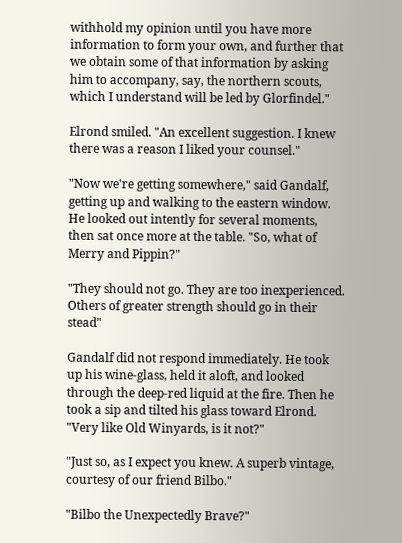withhold my opinion until you have more information to form your own, and further that we obtain some of that information by asking him to accompany, say, the northern scouts, which I understand will be led by Glorfindel."

Elrond smiled. "An excellent suggestion. I knew there was a reason I liked your counsel."

"Now we're getting somewhere," said Gandalf, getting up and walking to the eastern window. He looked out intently for several moments, then sat once more at the table. "So, what of Merry and Pippin?"

"They should not go. They are too inexperienced. Others of greater strength should go in their stead"

Gandalf did not respond immediately. He took up his wine-glass, held it aloft, and looked through the deep-red liquid at the fire. Then he took a sip and tilted his glass toward Elrond. "Very like Old Winyards, is it not?"

"Just so, as I expect you knew. A superb vintage, courtesy of our friend Bilbo."

"Bilbo the Unexpectedly Brave?"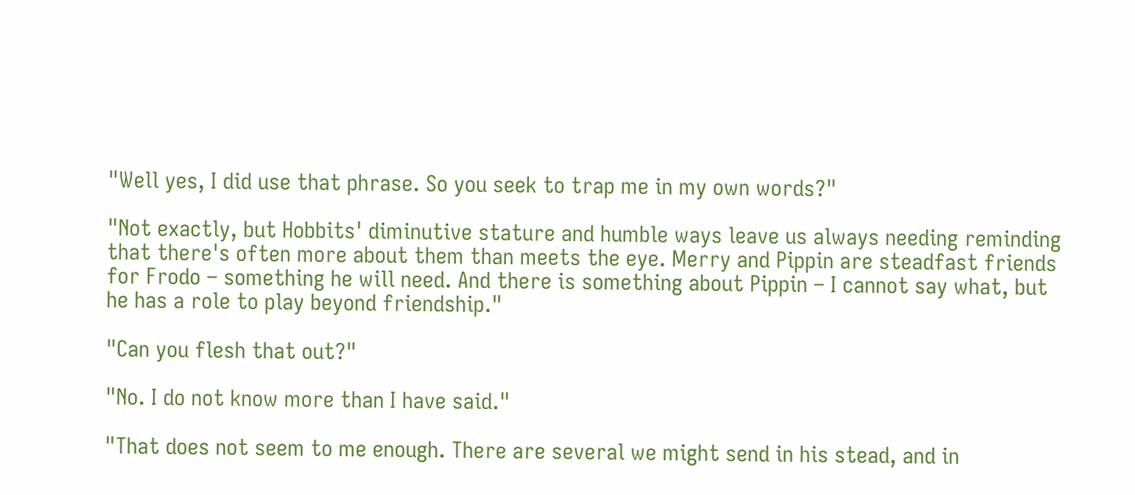"Well yes, I did use that phrase. So you seek to trap me in my own words?"

"Not exactly, but Hobbits' diminutive stature and humble ways leave us always needing reminding that there's often more about them than meets the eye. Merry and Pippin are steadfast friends for Frodo – something he will need. And there is something about Pippin – I cannot say what, but he has a role to play beyond friendship."

"Can you flesh that out?"

"No. I do not know more than I have said."

"That does not seem to me enough. There are several we might send in his stead, and in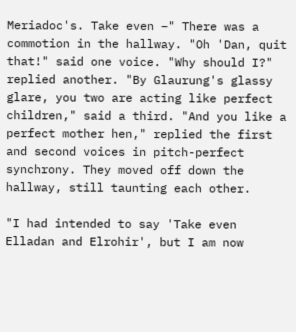Meriadoc's. Take even –" There was a commotion in the hallway. "Oh 'Dan, quit that!" said one voice. "Why should I?" replied another. "By Glaurung's glassy glare, you two are acting like perfect children," said a third. "And you like a perfect mother hen," replied the first and second voices in pitch-perfect synchrony. They moved off down the hallway, still taunting each other.

"I had intended to say 'Take even Elladan and Elrohir', but I am now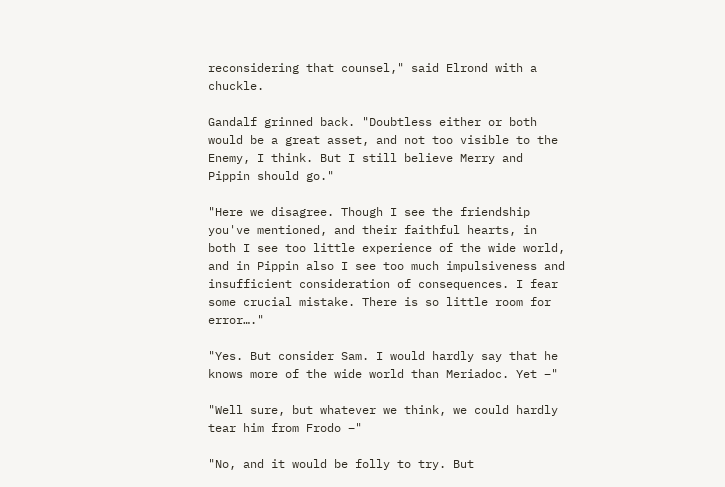reconsidering that counsel," said Elrond with a chuckle.

Gandalf grinned back. "Doubtless either or both would be a great asset, and not too visible to the Enemy, I think. But I still believe Merry and Pippin should go."

"Here we disagree. Though I see the friendship you've mentioned, and their faithful hearts, in both I see too little experience of the wide world, and in Pippin also I see too much impulsiveness and insufficient consideration of consequences. I fear some crucial mistake. There is so little room for error…."

"Yes. But consider Sam. I would hardly say that he knows more of the wide world than Meriadoc. Yet –"

"Well sure, but whatever we think, we could hardly tear him from Frodo –"

"No, and it would be folly to try. But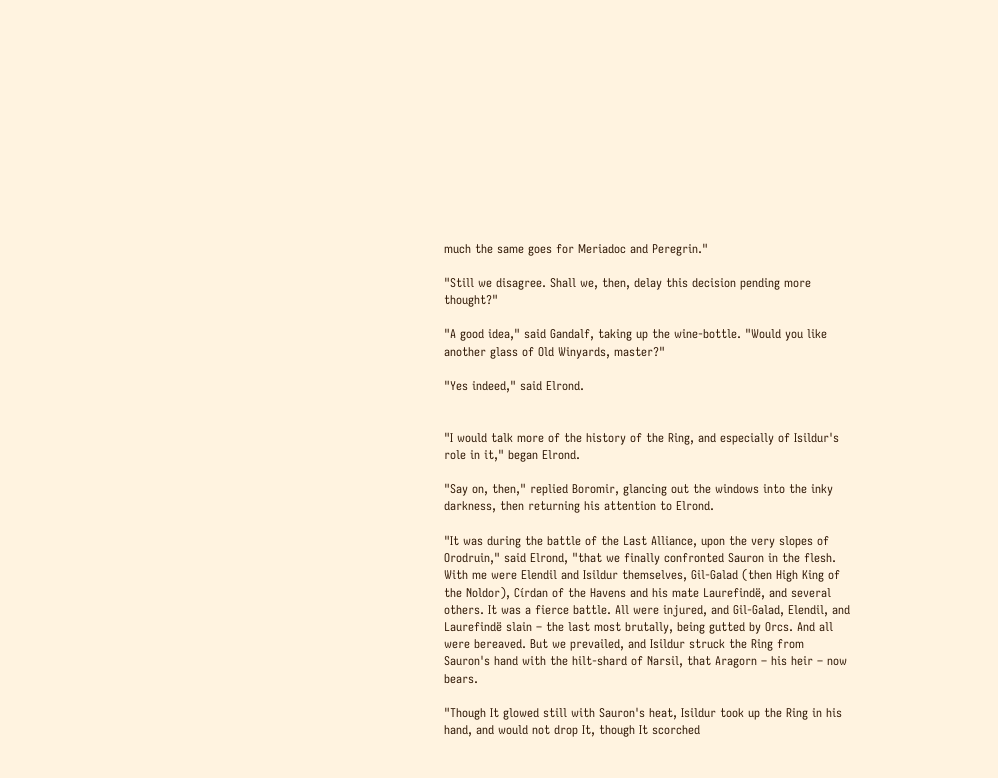much the same goes for Meriadoc and Peregrin."

"Still we disagree. Shall we, then, delay this decision pending more thought?"

"A good idea," said Gandalf, taking up the wine-bottle. "Would you like another glass of Old Winyards, master?"

"Yes indeed," said Elrond.


"I would talk more of the history of the Ring, and especially of Isildur's role in it," began Elrond.

"Say on, then," replied Boromir, glancing out the windows into the inky darkness, then returning his attention to Elrond.

"It was during the battle of the Last Alliance, upon the very slopes of Orodruin," said Elrond, "that we finally confronted Sauron in the flesh. With me were Elendil and Isildur themselves, Gil-Galad (then High King of the Noldor), Círdan of the Havens and his mate Laurefindë, and several others. It was a fierce battle. All were injured, and Gil-Galad, Elendil, and Laurefindë slain – the last most brutally, being gutted by Orcs. And all were bereaved. But we prevailed, and Isildur struck the Ring from Sauron's hand with the hilt-shard of Narsil, that Aragorn – his heir – now bears.

"Though It glowed still with Sauron's heat, Isildur took up the Ring in his hand, and would not drop It, though It scorched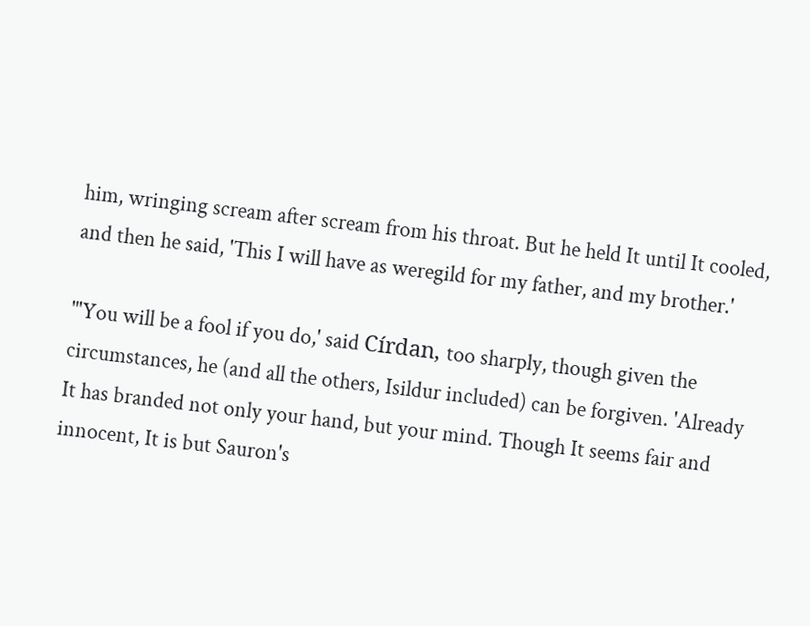him, wringing scream after scream from his throat. But he held It until It cooled, and then he said, 'This I will have as weregild for my father, and my brother.'

"'You will be a fool if you do,' said Círdan, too sharply, though given the circumstances, he (and all the others, Isildur included) can be forgiven. 'Already It has branded not only your hand, but your mind. Though It seems fair and innocent, It is but Sauron's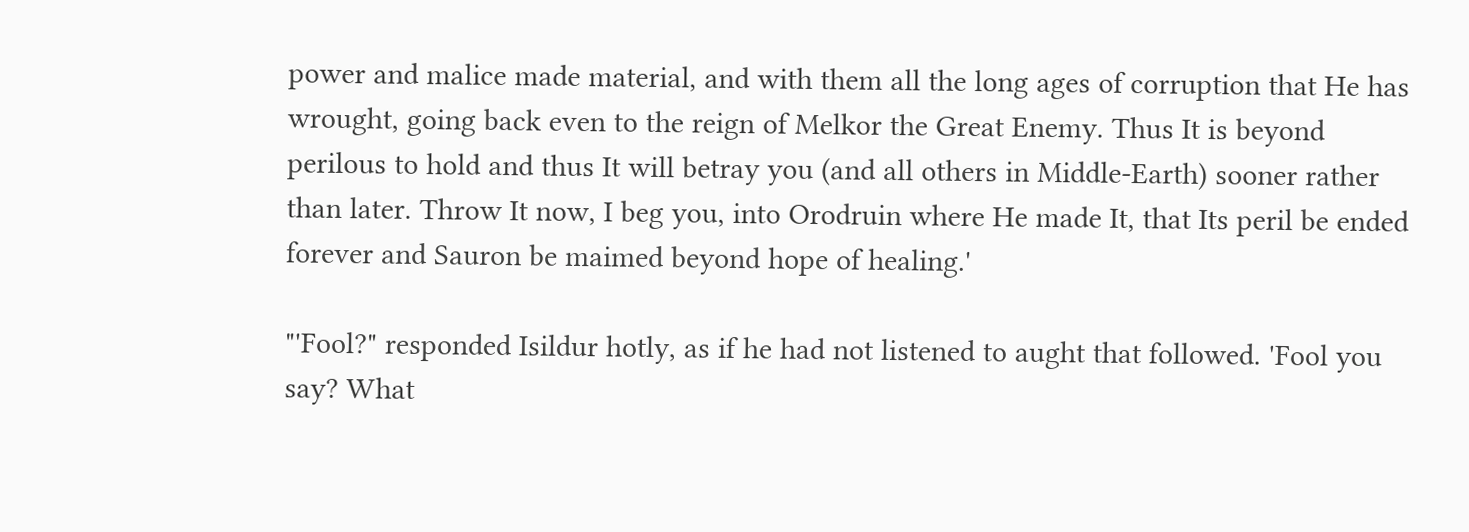power and malice made material, and with them all the long ages of corruption that He has wrought, going back even to the reign of Melkor the Great Enemy. Thus It is beyond perilous to hold and thus It will betray you (and all others in Middle-Earth) sooner rather than later. Throw It now, I beg you, into Orodruin where He made It, that Its peril be ended forever and Sauron be maimed beyond hope of healing.'

"'Fool?" responded Isildur hotly, as if he had not listened to aught that followed. 'Fool you say? What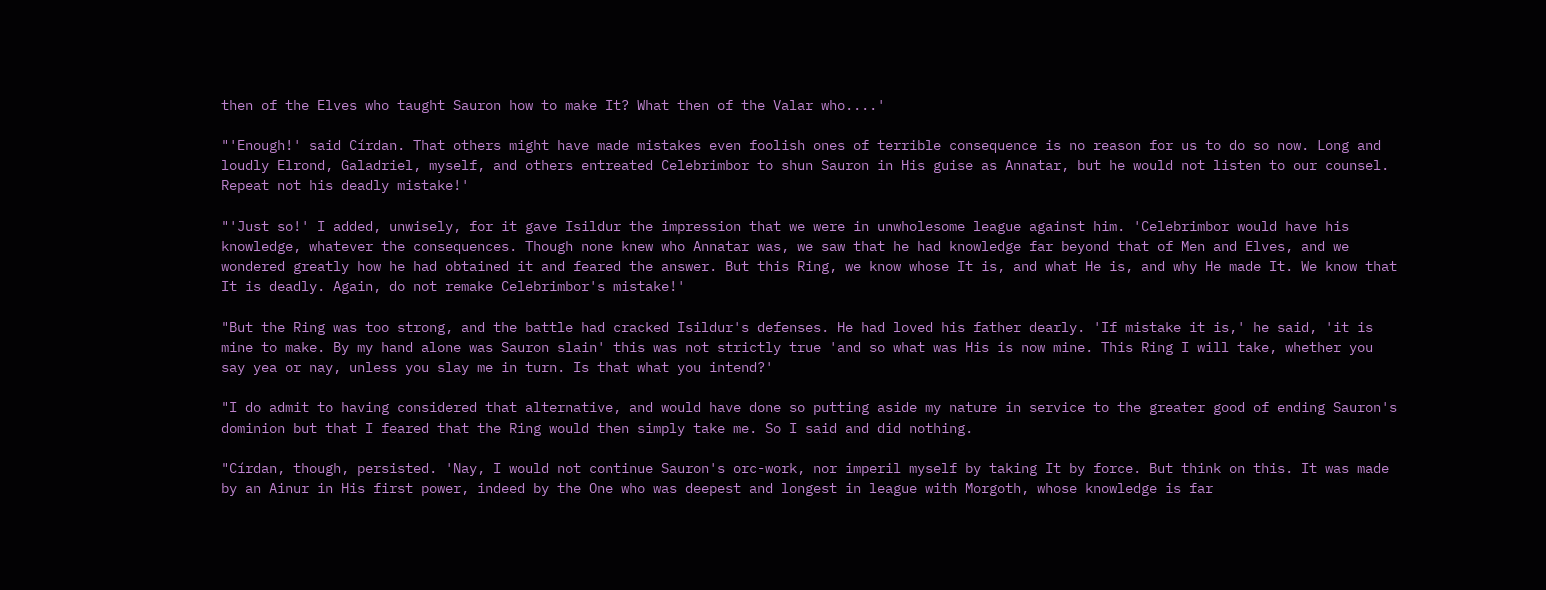then of the Elves who taught Sauron how to make It? What then of the Valar who....'

"'Enough!' said Círdan. That others might have made mistakes even foolish ones of terrible consequence is no reason for us to do so now. Long and loudly Elrond, Galadriel, myself, and others entreated Celebrimbor to shun Sauron in His guise as Annatar, but he would not listen to our counsel. Repeat not his deadly mistake!'

"'Just so!' I added, unwisely, for it gave Isildur the impression that we were in unwholesome league against him. 'Celebrimbor would have his knowledge, whatever the consequences. Though none knew who Annatar was, we saw that he had knowledge far beyond that of Men and Elves, and we wondered greatly how he had obtained it and feared the answer. But this Ring, we know whose It is, and what He is, and why He made It. We know that It is deadly. Again, do not remake Celebrimbor's mistake!'

"But the Ring was too strong, and the battle had cracked Isildur's defenses. He had loved his father dearly. 'If mistake it is,' he said, 'it is mine to make. By my hand alone was Sauron slain' this was not strictly true 'and so what was His is now mine. This Ring I will take, whether you say yea or nay, unless you slay me in turn. Is that what you intend?'

"I do admit to having considered that alternative, and would have done so putting aside my nature in service to the greater good of ending Sauron's dominion but that I feared that the Ring would then simply take me. So I said and did nothing.

"Círdan, though, persisted. 'Nay, I would not continue Sauron's orc-work, nor imperil myself by taking It by force. But think on this. It was made by an Ainur in His first power, indeed by the One who was deepest and longest in league with Morgoth, whose knowledge is far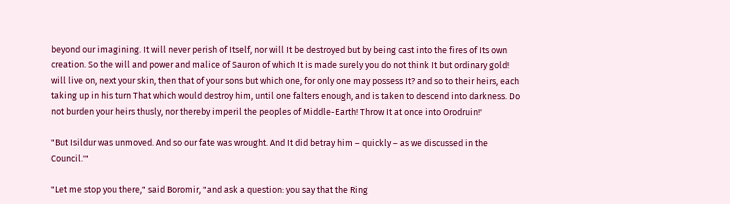beyond our imagining. It will never perish of Itself, nor will It be destroyed but by being cast into the fires of Its own creation. So the will and power and malice of Sauron of which It is made surely you do not think It but ordinary gold! will live on, next your skin, then that of your sons but which one, for only one may possess It? and so to their heirs, each taking up in his turn That which would destroy him, until one falters enough, and is taken to descend into darkness. Do not burden your heirs thusly, nor thereby imperil the peoples of Middle-Earth! Throw It at once into Orodruin!'

"But Isildur was unmoved. And so our fate was wrought. And It did betray him – quickly – as we discussed in the Council.'"

"Let me stop you there," said Boromir, "and ask a question: you say that the Ring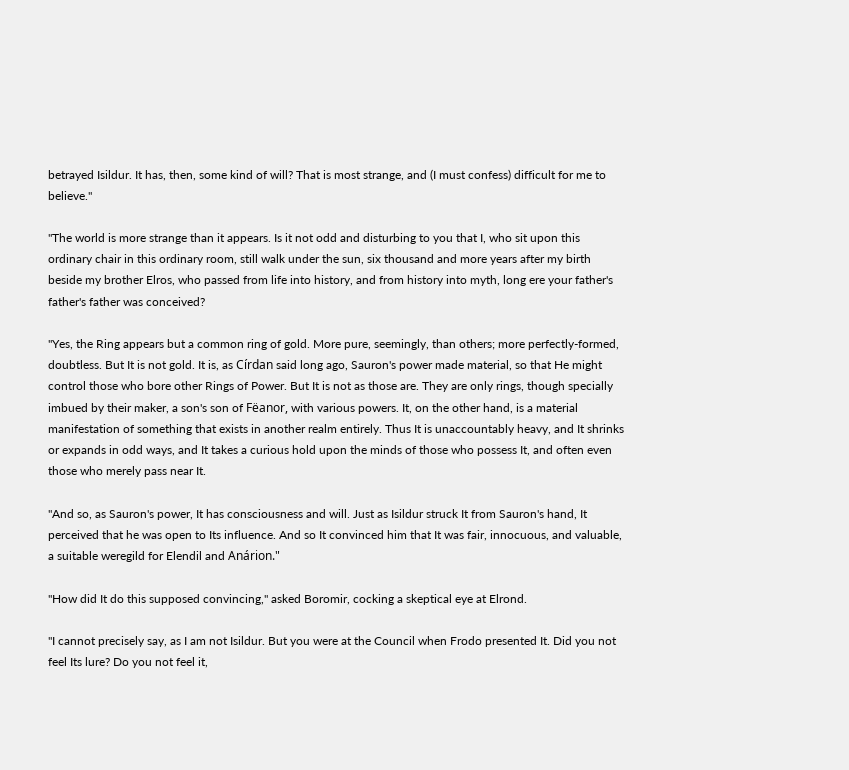betrayed Isildur. It has, then, some kind of will? That is most strange, and (I must confess) difficult for me to believe."

"The world is more strange than it appears. Is it not odd and disturbing to you that I, who sit upon this ordinary chair in this ordinary room, still walk under the sun, six thousand and more years after my birth beside my brother Elros, who passed from life into history, and from history into myth, long ere your father's father's father was conceived?

"Yes, the Ring appears but a common ring of gold. More pure, seemingly, than others; more perfectly-formed, doubtless. But It is not gold. It is, as Círdan said long ago, Sauron's power made material, so that He might control those who bore other Rings of Power. But It is not as those are. They are only rings, though specially imbued by their maker, a son's son of Fëanor, with various powers. It, on the other hand, is a material manifestation of something that exists in another realm entirely. Thus It is unaccountably heavy, and It shrinks or expands in odd ways, and It takes a curious hold upon the minds of those who possess It, and often even those who merely pass near It.

"And so, as Sauron's power, It has consciousness and will. Just as Isildur struck It from Sauron's hand, It perceived that he was open to Its influence. And so It convinced him that It was fair, innocuous, and valuable, a suitable weregild for Elendil and Anárion."

"How did It do this supposed convincing," asked Boromir, cocking a skeptical eye at Elrond.

"I cannot precisely say, as I am not Isildur. But you were at the Council when Frodo presented It. Did you not feel Its lure? Do you not feel it,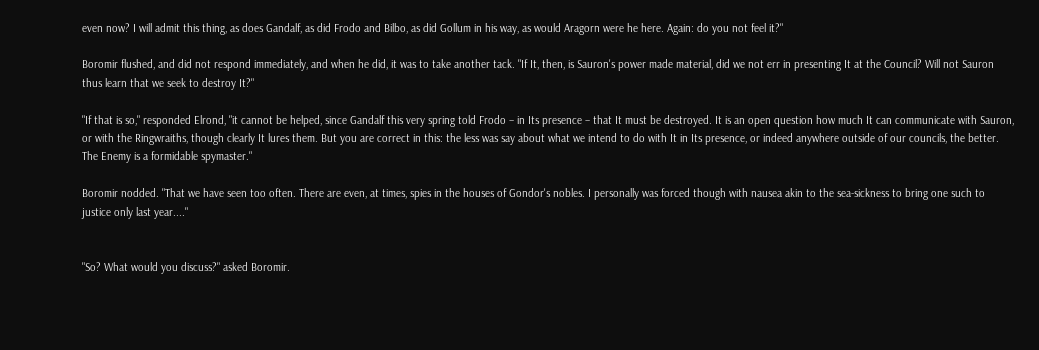even now? I will admit this thing, as does Gandalf, as did Frodo and Bilbo, as did Gollum in his way, as would Aragorn were he here. Again: do you not feel it?"

Boromir flushed, and did not respond immediately, and when he did, it was to take another tack. "If It, then, is Sauron's power made material, did we not err in presenting It at the Council? Will not Sauron thus learn that we seek to destroy It?"

"If that is so," responded Elrond, "it cannot be helped, since Gandalf this very spring told Frodo – in Its presence – that It must be destroyed. It is an open question how much It can communicate with Sauron, or with the Ringwraiths, though clearly It lures them. But you are correct in this: the less was say about what we intend to do with It in Its presence, or indeed anywhere outside of our councils, the better. The Enemy is a formidable spymaster."

Boromir nodded. "That we have seen too often. There are even, at times, spies in the houses of Gondor's nobles. I personally was forced though with nausea akin to the sea-sickness to bring one such to justice only last year...."


"So? What would you discuss?" asked Boromir.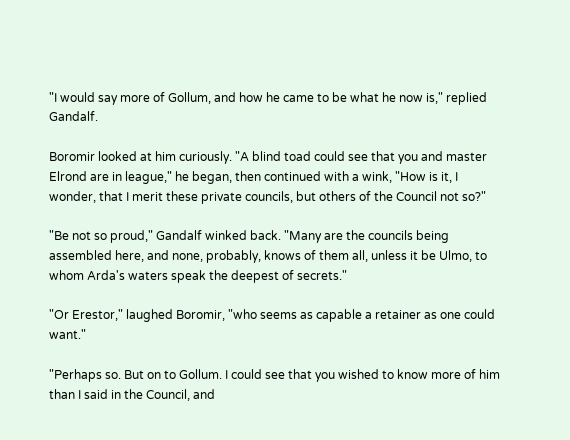"I would say more of Gollum, and how he came to be what he now is," replied Gandalf.

Boromir looked at him curiously. "A blind toad could see that you and master Elrond are in league," he began, then continued with a wink, "How is it, I wonder, that I merit these private councils, but others of the Council not so?"

"Be not so proud," Gandalf winked back. "Many are the councils being assembled here, and none, probably, knows of them all, unless it be Ulmo, to whom Arda's waters speak the deepest of secrets."

"Or Erestor," laughed Boromir, "who seems as capable a retainer as one could want."

"Perhaps so. But on to Gollum. I could see that you wished to know more of him than I said in the Council, and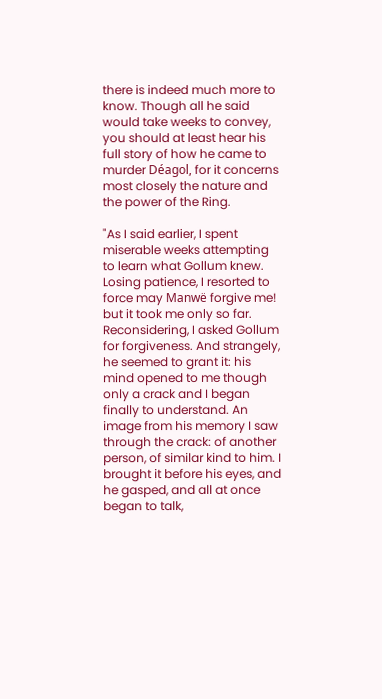there is indeed much more to know. Though all he said would take weeks to convey, you should at least hear his full story of how he came to murder Déagol, for it concerns most closely the nature and the power of the Ring.

"As I said earlier, I spent miserable weeks attempting to learn what Gollum knew. Losing patience, I resorted to force may Manwë forgive me! but it took me only so far. Reconsidering, I asked Gollum for forgiveness. And strangely, he seemed to grant it: his mind opened to me though only a crack and I began finally to understand. An image from his memory I saw through the crack: of another person, of similar kind to him. I brought it before his eyes, and he gasped, and all at once began to talk,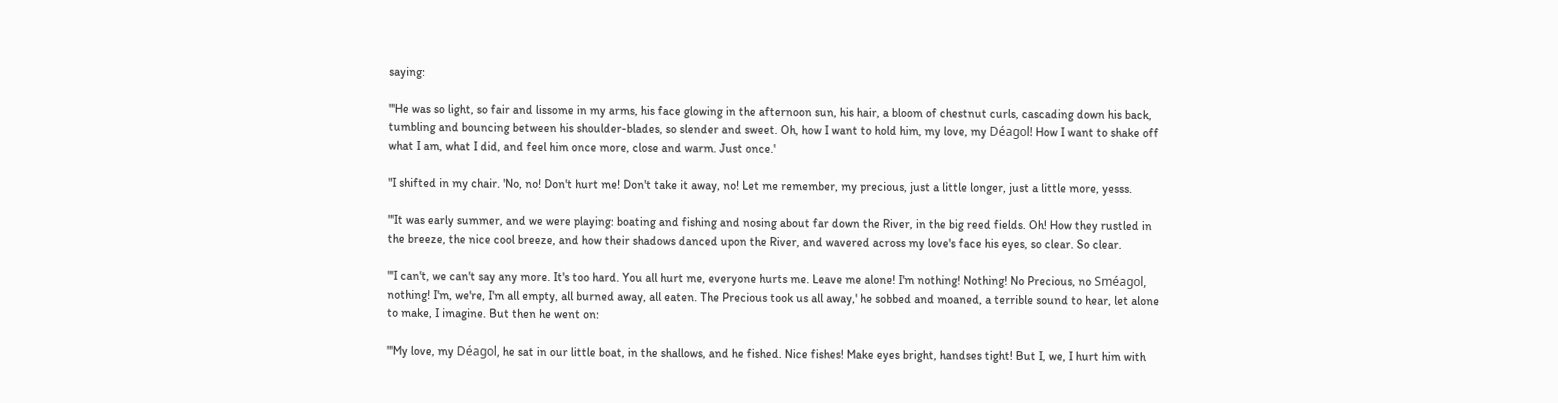saying:

"'He was so light, so fair and lissome in my arms, his face glowing in the afternoon sun, his hair, a bloom of chestnut curls, cascading down his back, tumbling and bouncing between his shoulder-blades, so slender and sweet. Oh, how I want to hold him, my love, my Déagol! How I want to shake off what I am, what I did, and feel him once more, close and warm. Just once.'

"I shifted in my chair. 'No, no! Don't hurt me! Don't take it away, no! Let me remember, my precious, just a little longer, just a little more, yesss.

"'It was early summer, and we were playing: boating and fishing and nosing about far down the River, in the big reed fields. Oh! How they rustled in the breeze, the nice cool breeze, and how their shadows danced upon the River, and wavered across my love's face his eyes, so clear. So clear.

"'I can't, we can't say any more. It's too hard. You all hurt me, everyone hurts me. Leave me alone! I'm nothing! Nothing! No Precious, no Sméagol, nothing! I'm, we're, I'm all empty, all burned away, all eaten. The Precious took us all away,' he sobbed and moaned, a terrible sound to hear, let alone to make, I imagine. But then he went on:

"'My love, my Déagol, he sat in our little boat, in the shallows, and he fished. Nice fishes! Make eyes bright, handses tight! But I, we, I hurt him with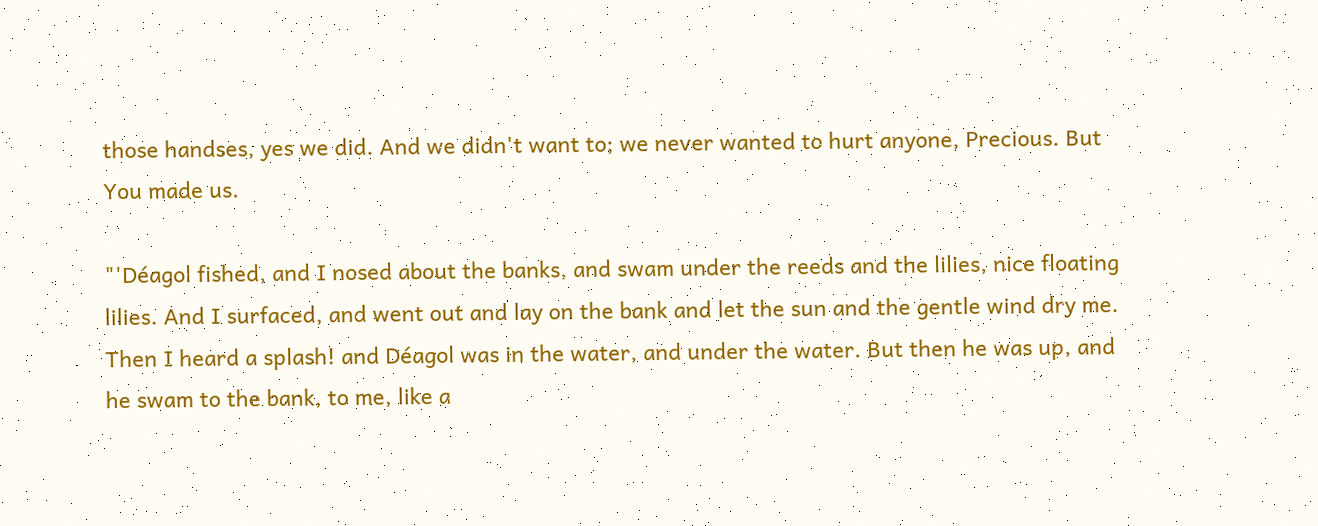those handses, yes we did. And we didn't want to; we never wanted to hurt anyone, Precious. But You made us.

"'Déagol fished, and I nosed about the banks, and swam under the reeds and the lilies, nice floating lilies. And I surfaced, and went out and lay on the bank and let the sun and the gentle wind dry me. Then I heard a splash! and Déagol was in the water, and under the water. But then he was up, and he swam to the bank, to me, like a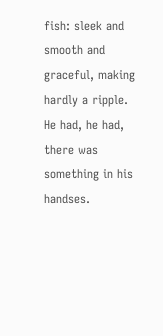fish: sleek and smooth and graceful, making hardly a ripple. He had, he had, there was something in his handses.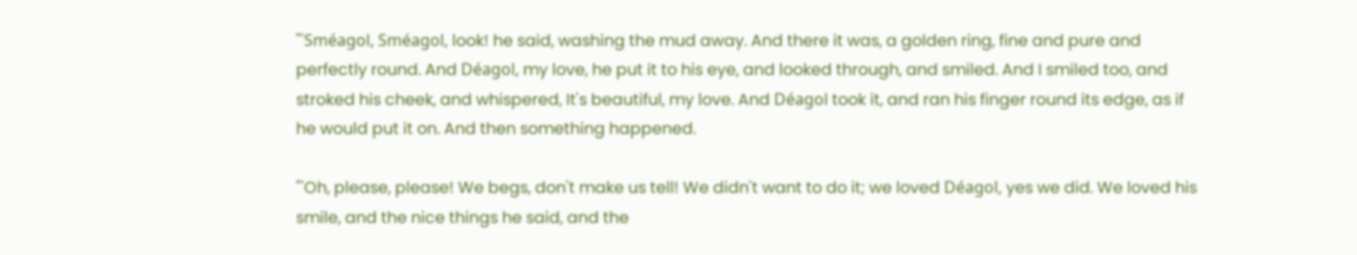"'Sméagol, Sméagol, look! he said, washing the mud away. And there it was, a golden ring, fine and pure and perfectly round. And Déagol, my love, he put it to his eye, and looked through, and smiled. And I smiled too, and stroked his cheek, and whispered, It's beautiful, my love. And Déagol took it, and ran his finger round its edge, as if he would put it on. And then something happened.

"'Oh, please, please! We begs, don't make us tell! We didn't want to do it; we loved Déagol, yes we did. We loved his smile, and the nice things he said, and the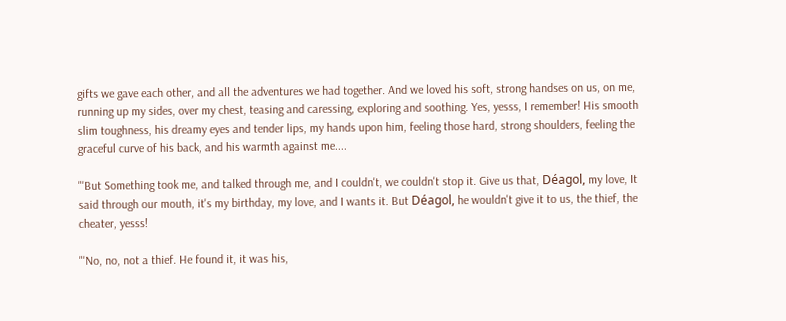gifts we gave each other, and all the adventures we had together. And we loved his soft, strong handses on us, on me, running up my sides, over my chest, teasing and caressing, exploring and soothing. Yes, yesss, I remember! His smooth slim toughness, his dreamy eyes and tender lips, my hands upon him, feeling those hard, strong shoulders, feeling the graceful curve of his back, and his warmth against me....

"'But Something took me, and talked through me, and I couldn't, we couldn't stop it. Give us that, Déagol, my love, It said through our mouth, it's my birthday, my love, and I wants it. But Déagol, he wouldn't give it to us, the thief, the cheater, yesss!

"'No, no, not a thief. He found it, it was his,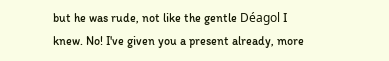but he was rude, not like the gentle Déagol I knew. No! I've given you a present already, more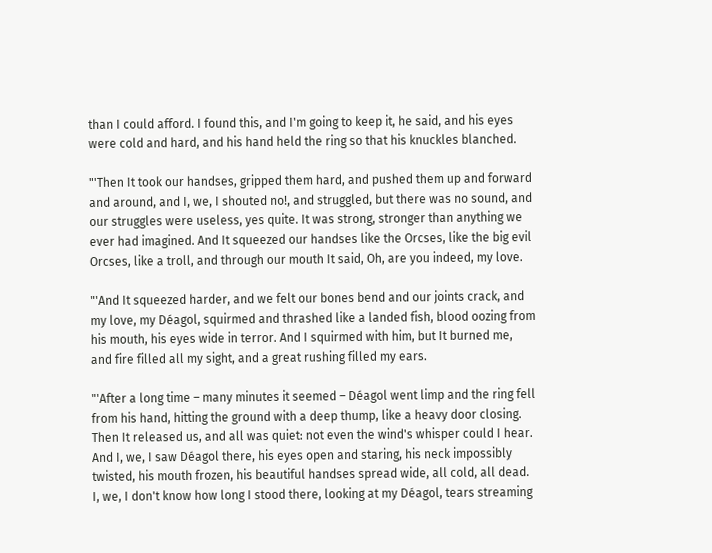than I could afford. I found this, and I'm going to keep it, he said, and his eyes were cold and hard, and his hand held the ring so that his knuckles blanched.

"'Then It took our handses, gripped them hard, and pushed them up and forward and around, and I, we, I shouted no!, and struggled, but there was no sound, and our struggles were useless, yes quite. It was strong, stronger than anything we ever had imagined. And It squeezed our handses like the Orcses, like the big evil Orcses, like a troll, and through our mouth It said, Oh, are you indeed, my love.

"'And It squeezed harder, and we felt our bones bend and our joints crack, and my love, my Déagol, squirmed and thrashed like a landed fish, blood oozing from his mouth, his eyes wide in terror. And I squirmed with him, but It burned me, and fire filled all my sight, and a great rushing filled my ears.

"'After a long time – many minutes it seemed – Déagol went limp and the ring fell from his hand, hitting the ground with a deep thump, like a heavy door closing. Then It released us, and all was quiet: not even the wind's whisper could I hear. And I, we, I saw Déagol there, his eyes open and staring, his neck impossibly twisted, his mouth frozen, his beautiful handses spread wide, all cold, all dead. I, we, I don't know how long I stood there, looking at my Déagol, tears streaming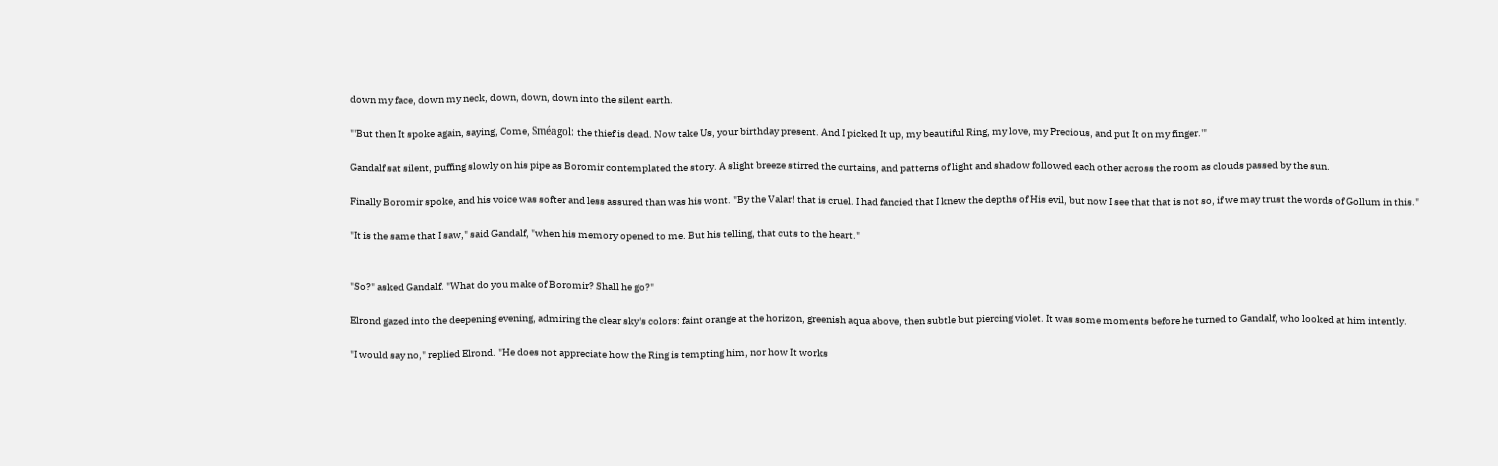down my face, down my neck, down, down, down into the silent earth.

"'But then It spoke again, saying, Come, Sméagol: the thief is dead. Now take Us, your birthday present. And I picked It up, my beautiful Ring, my love, my Precious, and put It on my finger.'"

Gandalf sat silent, puffing slowly on his pipe as Boromir contemplated the story. A slight breeze stirred the curtains, and patterns of light and shadow followed each other across the room as clouds passed by the sun.

Finally Boromir spoke, and his voice was softer and less assured than was his wont. "By the Valar! that is cruel. I had fancied that I knew the depths of His evil, but now I see that that is not so, if we may trust the words of Gollum in this."

"It is the same that I saw," said Gandalf, "when his memory opened to me. But his telling, that cuts to the heart."


"So?" asked Gandalf. "What do you make of Boromir? Shall he go?"

Elrond gazed into the deepening evening, admiring the clear sky's colors: faint orange at the horizon, greenish aqua above, then subtle but piercing violet. It was some moments before he turned to Gandalf, who looked at him intently.

"I would say no," replied Elrond. "He does not appreciate how the Ring is tempting him, nor how It works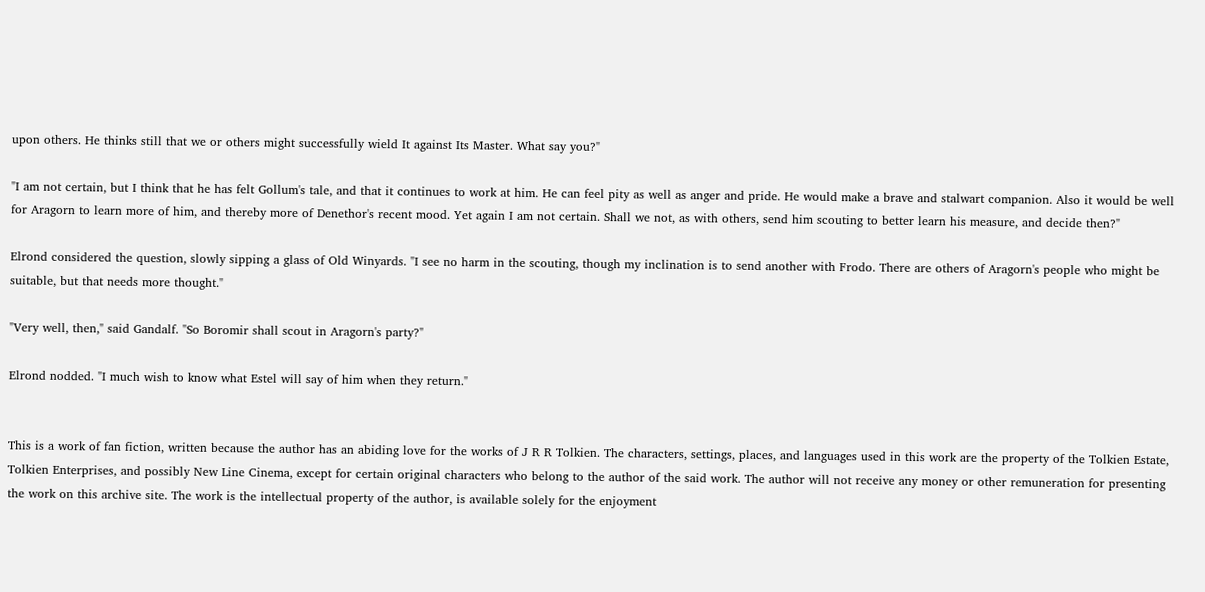upon others. He thinks still that we or others might successfully wield It against Its Master. What say you?"

"I am not certain, but I think that he has felt Gollum's tale, and that it continues to work at him. He can feel pity as well as anger and pride. He would make a brave and stalwart companion. Also it would be well for Aragorn to learn more of him, and thereby more of Denethor's recent mood. Yet again I am not certain. Shall we not, as with others, send him scouting to better learn his measure, and decide then?"

Elrond considered the question, slowly sipping a glass of Old Winyards. "I see no harm in the scouting, though my inclination is to send another with Frodo. There are others of Aragorn's people who might be suitable, but that needs more thought."

"Very well, then," said Gandalf. "So Boromir shall scout in Aragorn's party?"

Elrond nodded. "I much wish to know what Estel will say of him when they return."


This is a work of fan fiction, written because the author has an abiding love for the works of J R R Tolkien. The characters, settings, places, and languages used in this work are the property of the Tolkien Estate, Tolkien Enterprises, and possibly New Line Cinema, except for certain original characters who belong to the author of the said work. The author will not receive any money or other remuneration for presenting the work on this archive site. The work is the intellectual property of the author, is available solely for the enjoyment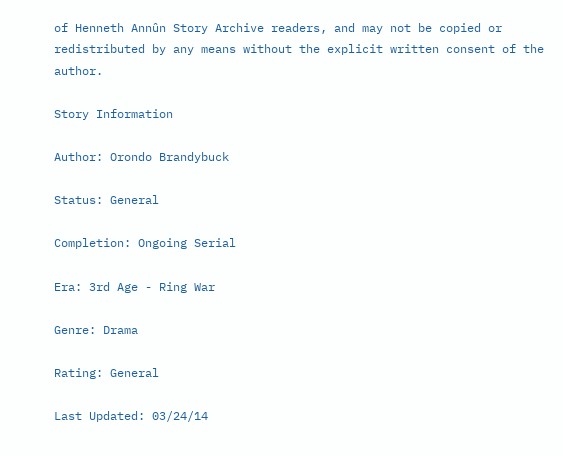of Henneth Annûn Story Archive readers, and may not be copied or redistributed by any means without the explicit written consent of the author.

Story Information

Author: Orondo Brandybuck

Status: General

Completion: Ongoing Serial

Era: 3rd Age - Ring War

Genre: Drama

Rating: General

Last Updated: 03/24/14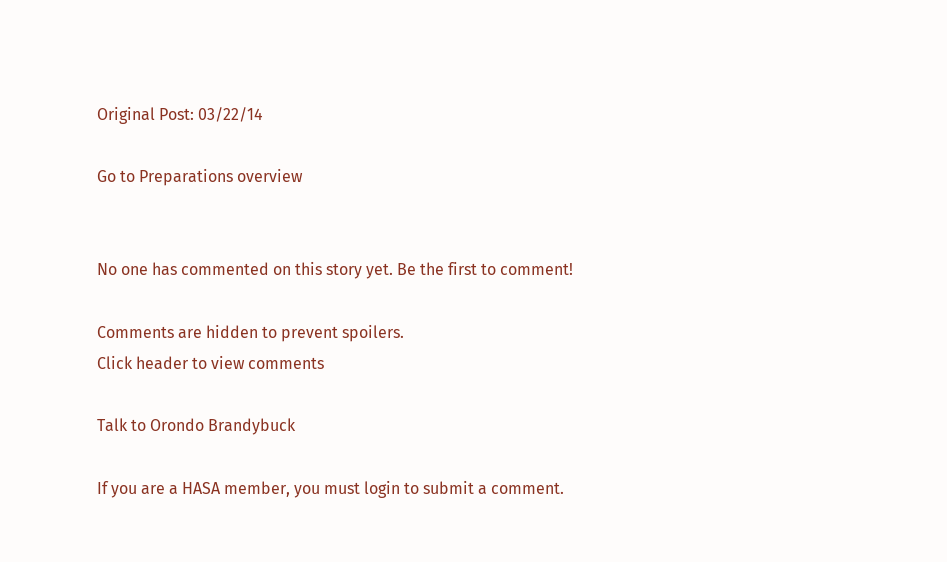Original Post: 03/22/14

Go to Preparations overview


No one has commented on this story yet. Be the first to comment!

Comments are hidden to prevent spoilers.
Click header to view comments

Talk to Orondo Brandybuck

If you are a HASA member, you must login to submit a comment.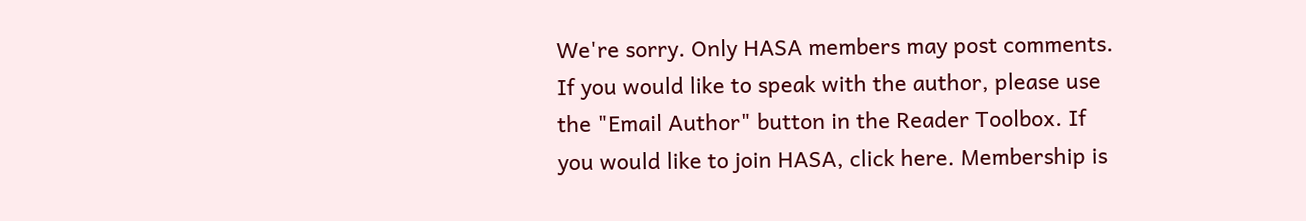We're sorry. Only HASA members may post comments. If you would like to speak with the author, please use the "Email Author" button in the Reader Toolbox. If you would like to join HASA, click here. Membership is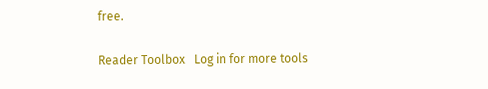free.

Reader Toolbox   Log in for more tools